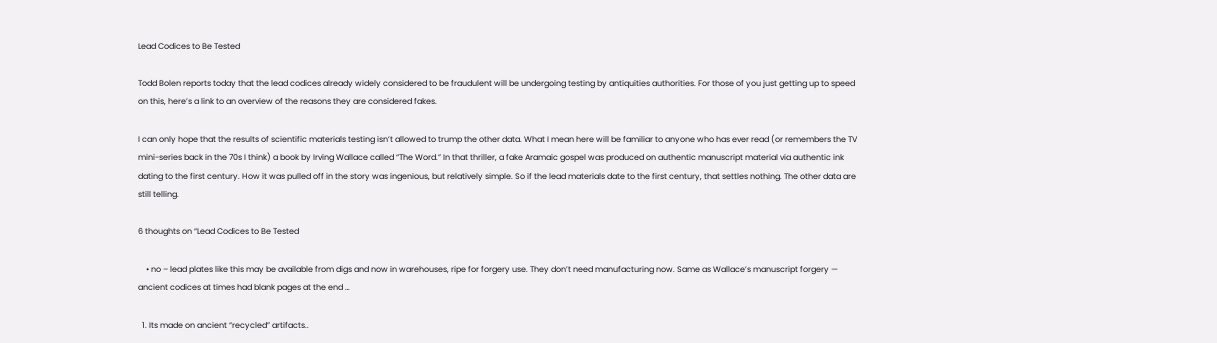Lead Codices to Be Tested

Todd Bolen reports today that the lead codices already widely considered to be fraudulent will be undergoing testing by antiquities authorities. For those of you just getting up to speed on this, here’s a link to an overview of the reasons they are considered fakes.

I can only hope that the results of scientific materials testing isn’t allowed to trump the other data. What I mean here will be familiar to anyone who has ever read (or remembers the TV mini-series back in the 70s I think) a book by Irving Wallace called “The Word.” In that thriller, a fake Aramaic gospel was produced on authentic manuscript material via authentic ink dating to the first century. How it was pulled off in the story was ingenious, but relatively simple. So if the lead materials date to the first century, that settles nothing. The other data are still telling.

6 thoughts on “Lead Codices to Be Tested

    • no – lead plates like this may be available from digs and now in warehouses, ripe for forgery use. They don’t need manufacturing now. Same as Wallace’s manuscript forgery — ancient codices at times had blank pages at the end …

  1. Its made on ancient “recycled” artifacts..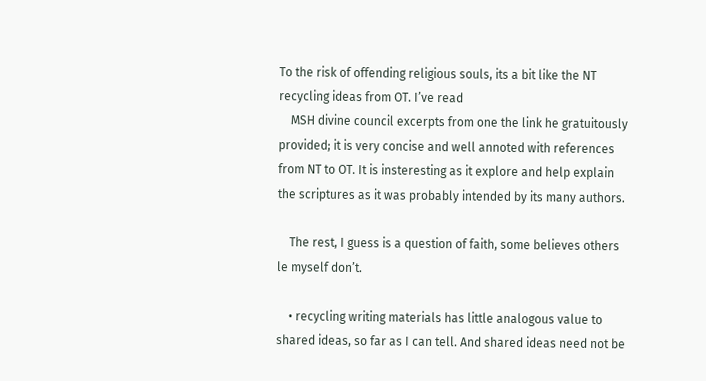To the risk of offending religious souls, its a bit like the NT recycling ideas from OT. I’ve read
    MSH divine council excerpts from one the link he gratuitously provided; it is very concise and well annoted with references from NT to OT. It is insteresting as it explore and help explain the scriptures as it was probably intended by its many authors.

    The rest, I guess is a question of faith, some believes others le myself don’t.

    • recycling writing materials has little analogous value to shared ideas, so far as I can tell. And shared ideas need not be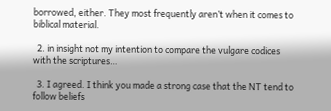borrowed, either. They most frequently aren’t when it comes to biblical material.

  2. in insight not my intention to compare the vulgare codices with the scriptures…

  3. I agreed. I think you made a strong case that the NT tend to follow beliefs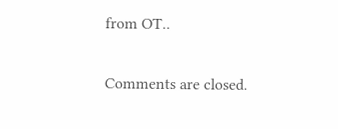from OT..

Comments are closed.